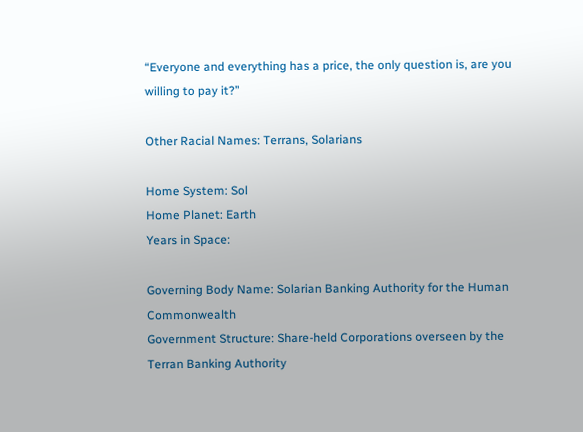“Everyone and everything has a price, the only question is, are you willing to pay it?”

Other Racial Names: Terrans, Solarians

Home System: Sol
Home Planet: Earth
Years in Space:

Governing Body Name: Solarian Banking Authority for the Human Commonwealth
Government Structure: Share-held Corporations overseen by the Terran Banking Authority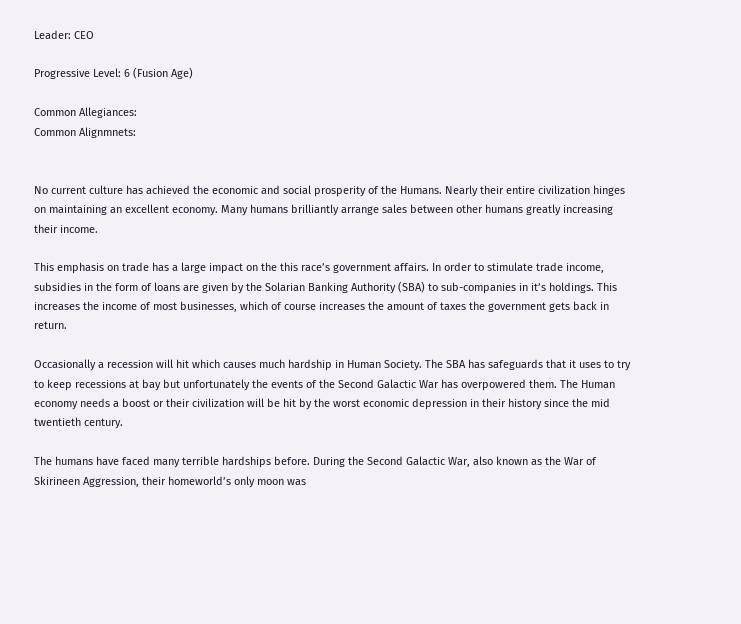Leader: CEO

Progressive Level: 6 (Fusion Age)

Common Allegiances:
Common Alignmnets:


No current culture has achieved the economic and social prosperity of the Humans. Nearly their entire civilization hinges on maintaining an excellent economy. Many humans brilliantly arrange sales between other humans greatly increasing their income.

This emphasis on trade has a large impact on the this race’s government affairs. In order to stimulate trade income, subsidies in the form of loans are given by the Solarian Banking Authority (SBA) to sub-companies in it’s holdings. This increases the income of most businesses, which of course increases the amount of taxes the government gets back in return.

Occasionally a recession will hit which causes much hardship in Human Society. The SBA has safeguards that it uses to try to keep recessions at bay but unfortunately the events of the Second Galactic War has overpowered them. The Human economy needs a boost or their civilization will be hit by the worst economic depression in their history since the mid twentieth century.

The humans have faced many terrible hardships before. During the Second Galactic War, also known as the War of Skirineen Aggression, their homeworld’s only moon was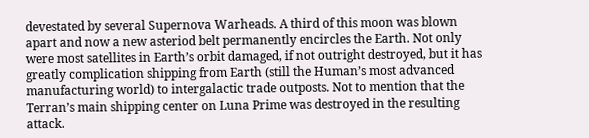devestated by several Supernova Warheads. A third of this moon was blown apart and now a new asteriod belt permanently encircles the Earth. Not only were most satellites in Earth’s orbit damaged, if not outright destroyed, but it has greatly complication shipping from Earth (still the Human’s most advanced manufacturing world) to intergalactic trade outposts. Not to mention that the Terran’s main shipping center on Luna Prime was destroyed in the resulting attack.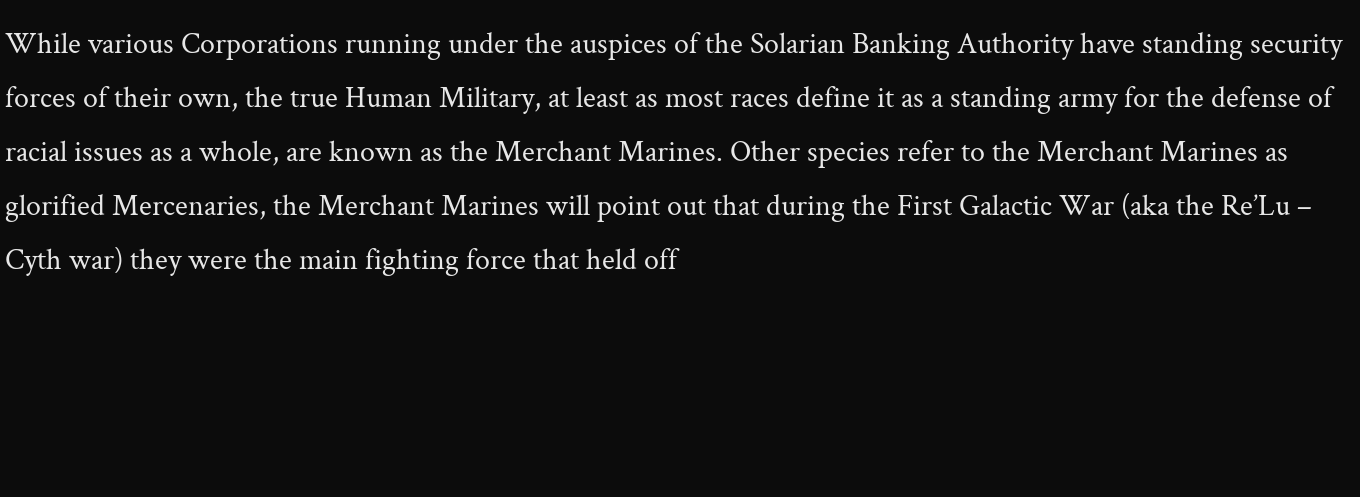While various Corporations running under the auspices of the Solarian Banking Authority have standing security forces of their own, the true Human Military, at least as most races define it as a standing army for the defense of racial issues as a whole, are known as the Merchant Marines. Other species refer to the Merchant Marines as glorified Mercenaries, the Merchant Marines will point out that during the First Galactic War (aka the Re’Lu – Cyth war) they were the main fighting force that held off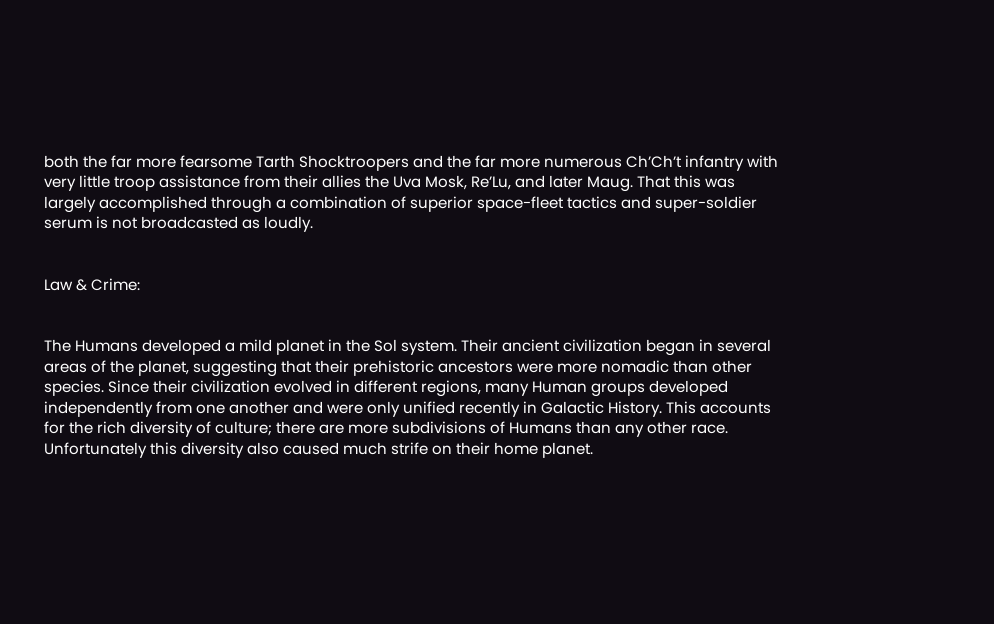both the far more fearsome Tarth Shocktroopers and the far more numerous Ch’Ch’t infantry with very little troop assistance from their allies the Uva Mosk, Re’Lu, and later Maug. That this was largely accomplished through a combination of superior space-fleet tactics and super-soldier serum is not broadcasted as loudly.


Law & Crime:


The Humans developed a mild planet in the Sol system. Their ancient civilization began in several areas of the planet, suggesting that their prehistoric ancestors were more nomadic than other species. Since their civilization evolved in different regions, many Human groups developed independently from one another and were only unified recently in Galactic History. This accounts for the rich diversity of culture; there are more subdivisions of Humans than any other race. Unfortunately this diversity also caused much strife on their home planet.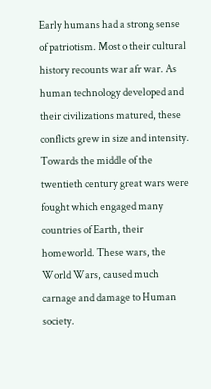Early humans had a strong sense of patriotism. Most o their cultural history recounts war afr war. As human technology developed and their civilizations matured, these conflicts grew in size and intensity. Towards the middle of the twentieth century great wars were fought which engaged many countries of Earth, their homeworld. These wars, the World Wars, caused much carnage and damage to Human society.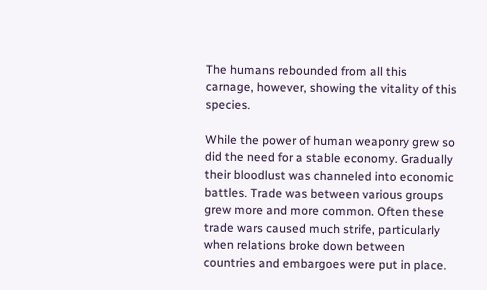The humans rebounded from all this carnage, however, showing the vitality of this species.

While the power of human weaponry grew so did the need for a stable economy. Gradually their bloodlust was channeled into economic battles. Trade was between various groups grew more and more common. Often these trade wars caused much strife, particularly when relations broke down between countries and embargoes were put in place.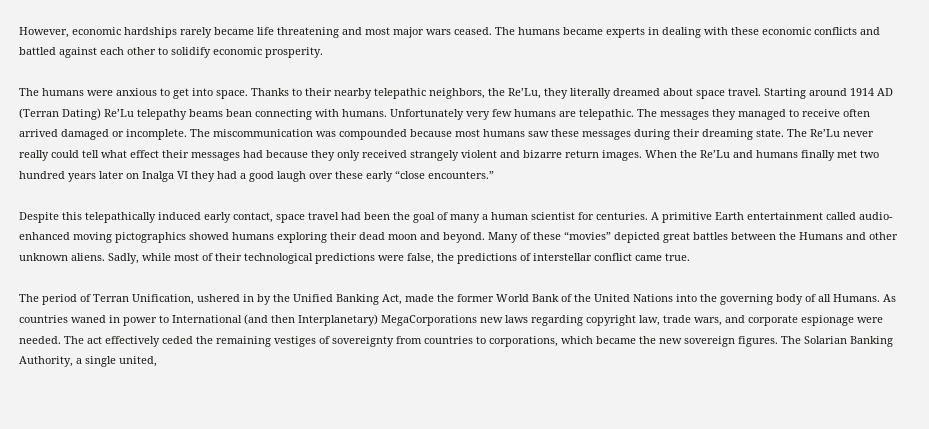However, economic hardships rarely became life threatening and most major wars ceased. The humans became experts in dealing with these economic conflicts and battled against each other to solidify economic prosperity.

The humans were anxious to get into space. Thanks to their nearby telepathic neighbors, the Re’Lu, they literally dreamed about space travel. Starting around 1914 AD (Terran Dating) Re’Lu telepathy beams bean connecting with humans. Unfortunately very few humans are telepathic. The messages they managed to receive often arrived damaged or incomplete. The miscommunication was compounded because most humans saw these messages during their dreaming state. The Re’Lu never really could tell what effect their messages had because they only received strangely violent and bizarre return images. When the Re’Lu and humans finally met two hundred years later on Inalga VI they had a good laugh over these early “close encounters.”

Despite this telepathically induced early contact, space travel had been the goal of many a human scientist for centuries. A primitive Earth entertainment called audio-enhanced moving pictographics showed humans exploring their dead moon and beyond. Many of these “movies” depicted great battles between the Humans and other unknown aliens. Sadly, while most of their technological predictions were false, the predictions of interstellar conflict came true.

The period of Terran Unification, ushered in by the Unified Banking Act, made the former World Bank of the United Nations into the governing body of all Humans. As countries waned in power to International (and then Interplanetary) MegaCorporations new laws regarding copyright law, trade wars, and corporate espionage were needed. The act effectively ceded the remaining vestiges of sovereignty from countries to corporations, which became the new sovereign figures. The Solarian Banking Authority, a single united,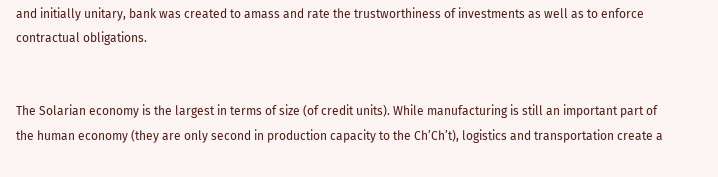and initially unitary, bank was created to amass and rate the trustworthiness of investments as well as to enforce contractual obligations.


The Solarian economy is the largest in terms of size (of credit units). While manufacturing is still an important part of the human economy (they are only second in production capacity to the Ch’Ch’t), logistics and transportation create a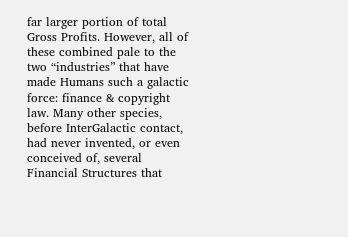far larger portion of total Gross Profits. However, all of these combined pale to the two “industries” that have made Humans such a galactic force: finance & copyright law. Many other species, before InterGalactic contact, had never invented, or even conceived of, several Financial Structures that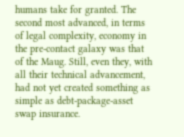humans take for granted. The second most advanced, in terms of legal complexity, economy in the pre-contact galaxy was that of the Maug. Still, even they, with all their technical advancement, had not yet created something as simple as debt-package-asset swap insurance.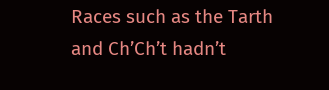Races such as the Tarth and Ch’Ch’t hadn’t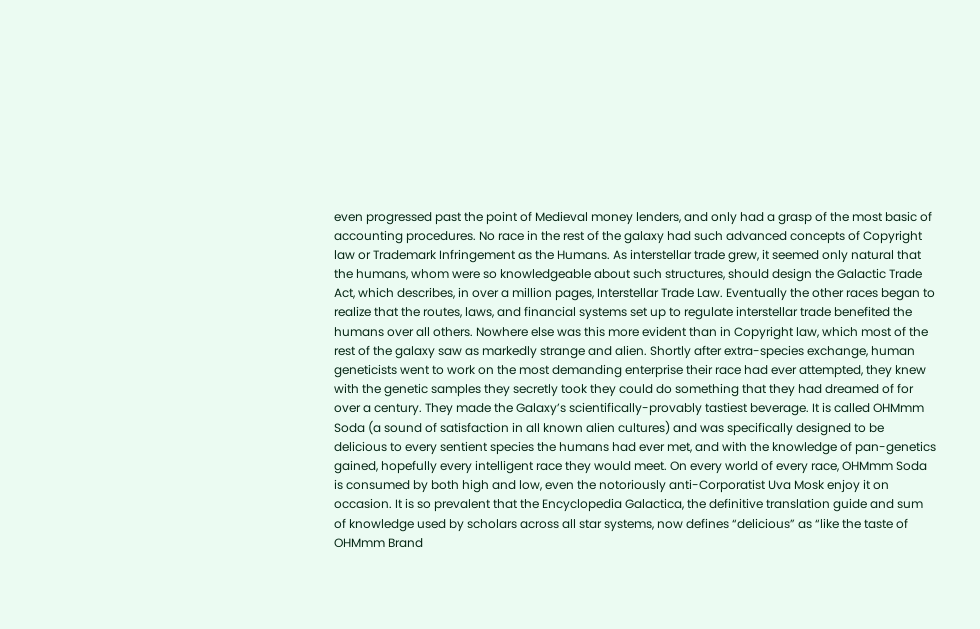even progressed past the point of Medieval money lenders, and only had a grasp of the most basic of accounting procedures. No race in the rest of the galaxy had such advanced concepts of Copyright law or Trademark Infringement as the Humans. As interstellar trade grew, it seemed only natural that the humans, whom were so knowledgeable about such structures, should design the Galactic Trade Act, which describes, in over a million pages, Interstellar Trade Law. Eventually the other races began to realize that the routes, laws, and financial systems set up to regulate interstellar trade benefited the humans over all others. Nowhere else was this more evident than in Copyright law, which most of the rest of the galaxy saw as markedly strange and alien. Shortly after extra-species exchange, human geneticists went to work on the most demanding enterprise their race had ever attempted, they knew with the genetic samples they secretly took they could do something that they had dreamed of for over a century. They made the Galaxy’s scientifically-provably tastiest beverage. It is called OHMmm Soda (a sound of satisfaction in all known alien cultures) and was specifically designed to be delicious to every sentient species the humans had ever met, and with the knowledge of pan-genetics gained, hopefully every intelligent race they would meet. On every world of every race, OHMmm Soda is consumed by both high and low, even the notoriously anti-Corporatist Uva Mosk enjoy it on occasion. It is so prevalent that the Encyclopedia Galactica, the definitive translation guide and sum of knowledge used by scholars across all star systems, now defines “delicious” as “like the taste of OHMmm Brand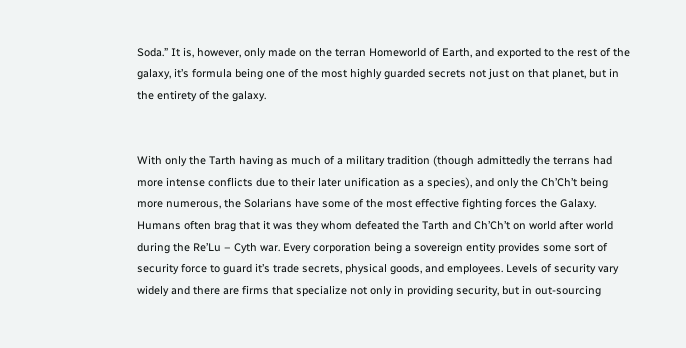Soda.” It is, however, only made on the terran Homeworld of Earth, and exported to the rest of the galaxy, it’s formula being one of the most highly guarded secrets not just on that planet, but in the entirety of the galaxy.


With only the Tarth having as much of a military tradition (though admittedly the terrans had more intense conflicts due to their later unification as a species), and only the Ch’Ch’t being more numerous, the Solarians have some of the most effective fighting forces the Galaxy. Humans often brag that it was they whom defeated the Tarth and Ch’Ch’t on world after world during the Re’Lu – Cyth war. Every corporation being a sovereign entity provides some sort of security force to guard it’s trade secrets, physical goods, and employees. Levels of security vary widely and there are firms that specialize not only in providing security, but in out-sourcing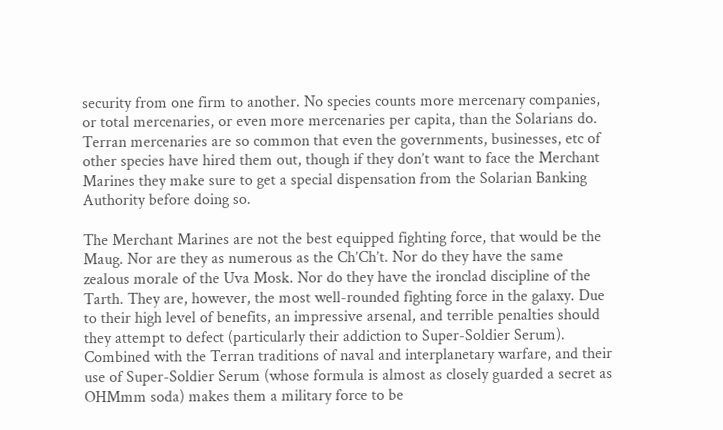security from one firm to another. No species counts more mercenary companies, or total mercenaries, or even more mercenaries per capita, than the Solarians do. Terran mercenaries are so common that even the governments, businesses, etc of other species have hired them out, though if they don’t want to face the Merchant Marines they make sure to get a special dispensation from the Solarian Banking Authority before doing so.

The Merchant Marines are not the best equipped fighting force, that would be the Maug. Nor are they as numerous as the Ch’Ch’t. Nor do they have the same zealous morale of the Uva Mosk. Nor do they have the ironclad discipline of the Tarth. They are, however, the most well-rounded fighting force in the galaxy. Due to their high level of benefits, an impressive arsenal, and terrible penalties should they attempt to defect (particularly their addiction to Super-Soldier Serum). Combined with the Terran traditions of naval and interplanetary warfare, and their use of Super-Soldier Serum (whose formula is almost as closely guarded a secret as OHMmm soda) makes them a military force to be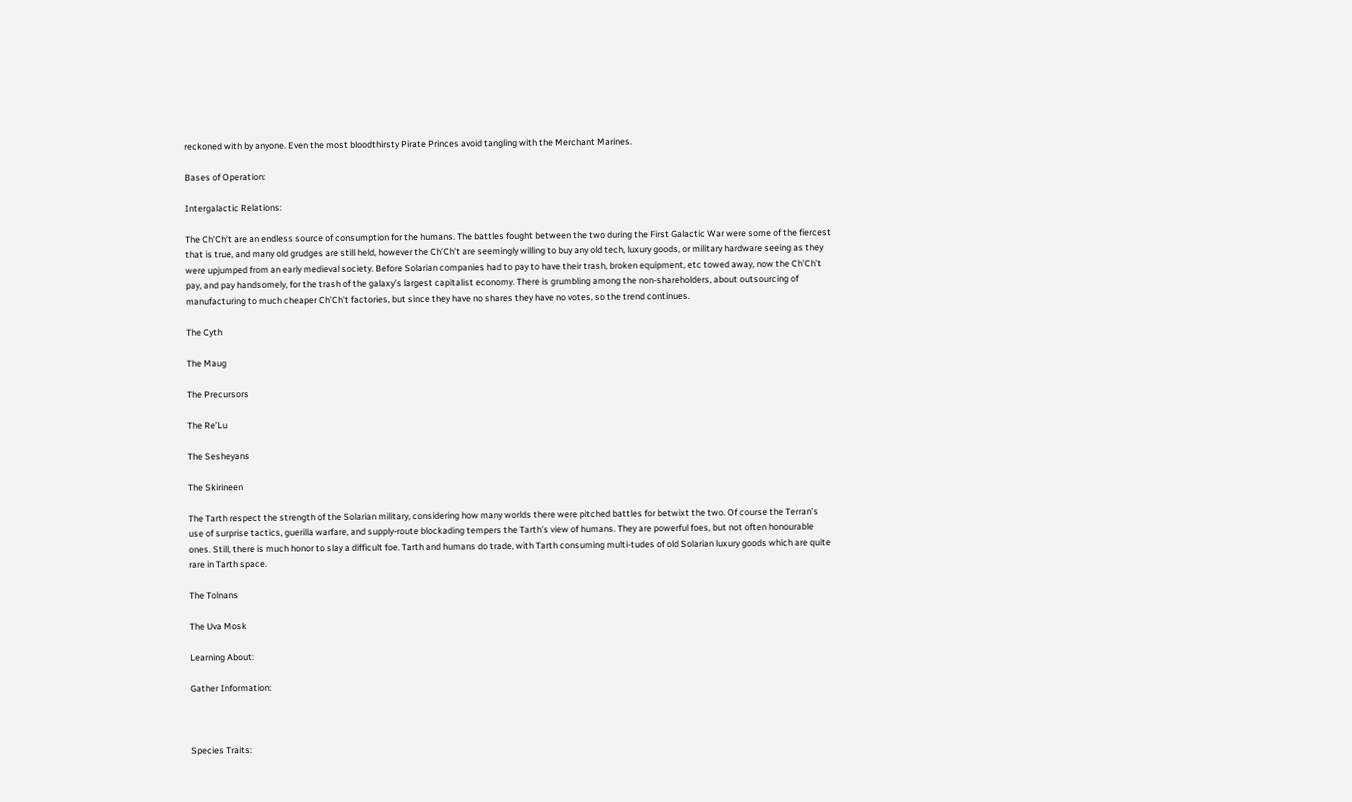reckoned with by anyone. Even the most bloodthirsty Pirate Princes avoid tangling with the Merchant Marines.

Bases of Operation:

Intergalactic Relations:

The Ch’Ch’t are an endless source of consumption for the humans. The battles fought between the two during the First Galactic War were some of the fiercest that is true, and many old grudges are still held, however the Ch’Ch’t are seemingly willing to buy any old tech, luxury goods, or military hardware seeing as they were upjumped from an early medieval society. Before Solarian companies had to pay to have their trash, broken equipment, etc towed away, now the Ch’Ch’t pay, and pay handsomely, for the trash of the galaxy’s largest capitalist economy. There is grumbling among the non-shareholders, about outsourcing of manufacturing to much cheaper Ch’Ch’t factories, but since they have no shares they have no votes, so the trend continues.

The Cyth

The Maug

The Precursors

The Re’Lu

The Sesheyans

The Skirineen

The Tarth respect the strength of the Solarian military, considering how many worlds there were pitched battles for betwixt the two. Of course the Terran’s use of surprise tactics, guerilla warfare, and supply-route blockading tempers the Tarth’s view of humans. They are powerful foes, but not often honourable ones. Still, there is much honor to slay a difficult foe. Tarth and humans do trade, with Tarth consuming multi-tudes of old Solarian luxury goods which are quite rare in Tarth space.

The Tolnans

The Uva Mosk

Learning About:

Gather Information:



Species Traits: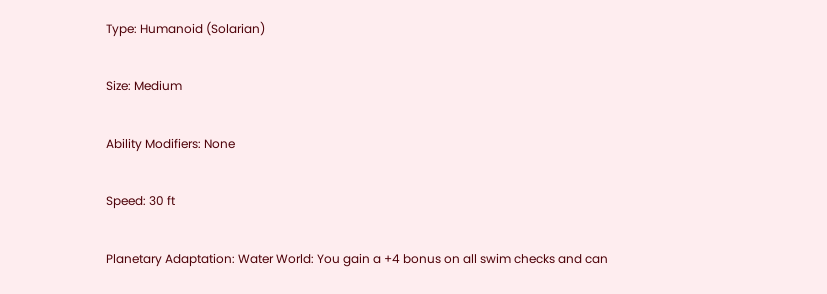Type: Humanoid (Solarian)

Size: Medium

Ability Modifiers: None

Speed: 30 ft

Planetary Adaptation: Water World: You gain a +4 bonus on all swim checks and can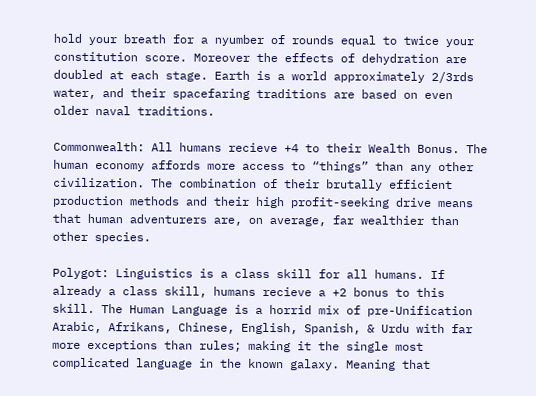hold your breath for a nyumber of rounds equal to twice your constitution score. Moreover the effects of dehydration are doubled at each stage. Earth is a world approximately 2/3rds water, and their spacefaring traditions are based on even older naval traditions.

Commonwealth: All humans recieve +4 to their Wealth Bonus. The human economy affords more access to “things” than any other civilization. The combination of their brutally efficient production methods and their high profit-seeking drive means that human adventurers are, on average, far wealthier than other species.

Polygot: Linguistics is a class skill for all humans. If already a class skill, humans recieve a +2 bonus to this skill. The Human Language is a horrid mix of pre-Unification Arabic, Afrikans, Chinese, English, Spanish, & Urdu with far more exceptions than rules; making it the single most complicated language in the known galaxy. Meaning that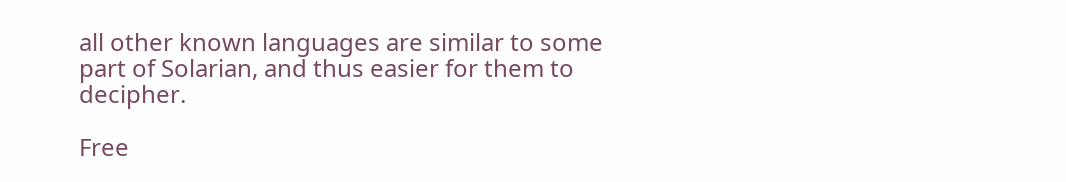all other known languages are similar to some part of Solarian, and thus easier for them to decipher.

Free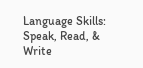Language Skills: Speak, Read, & Write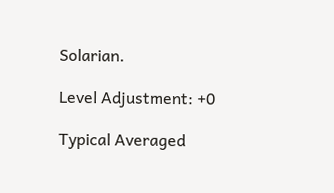Solarian.

Level Adjustment: +0

Typical Averaged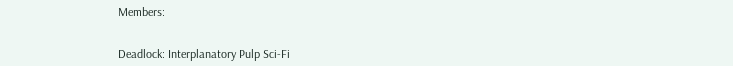Members:


Deadlock: Interplanatory Pulp Sci-Fi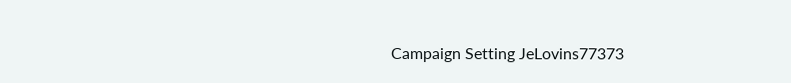Campaign Setting JeLovins77373